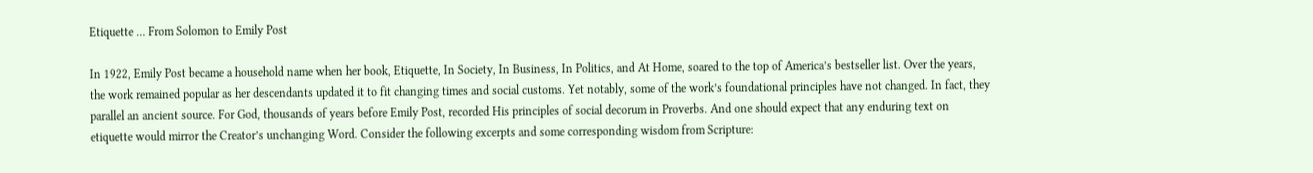Etiquette … From Solomon to Emily Post

In 1922, Emily Post became a household name when her book, Etiquette, In Society, In Business, In Politics, and At Home, soared to the top of America’s bestseller list. Over the years, the work remained popular as her descendants updated it to fit changing times and social customs. Yet notably, some of the work’s foundational principles have not changed. In fact, they parallel an ancient source. For God, thousands of years before Emily Post, recorded His principles of social decorum in Proverbs. And one should expect that any enduring text on etiquette would mirror the Creator’s unchanging Word. Consider the following excerpts and some corresponding wisdom from Scripture: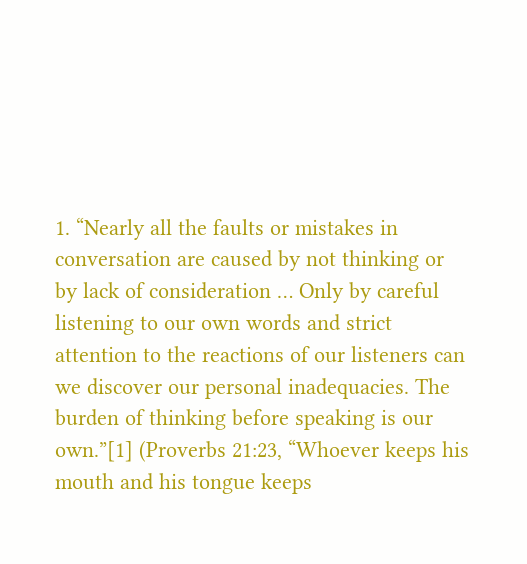1. “Nearly all the faults or mistakes in conversation are caused by not thinking or by lack of consideration … Only by careful listening to our own words and strict attention to the reactions of our listeners can we discover our personal inadequacies. The burden of thinking before speaking is our own.”[1] (Proverbs 21:23, “Whoever keeps his mouth and his tongue keeps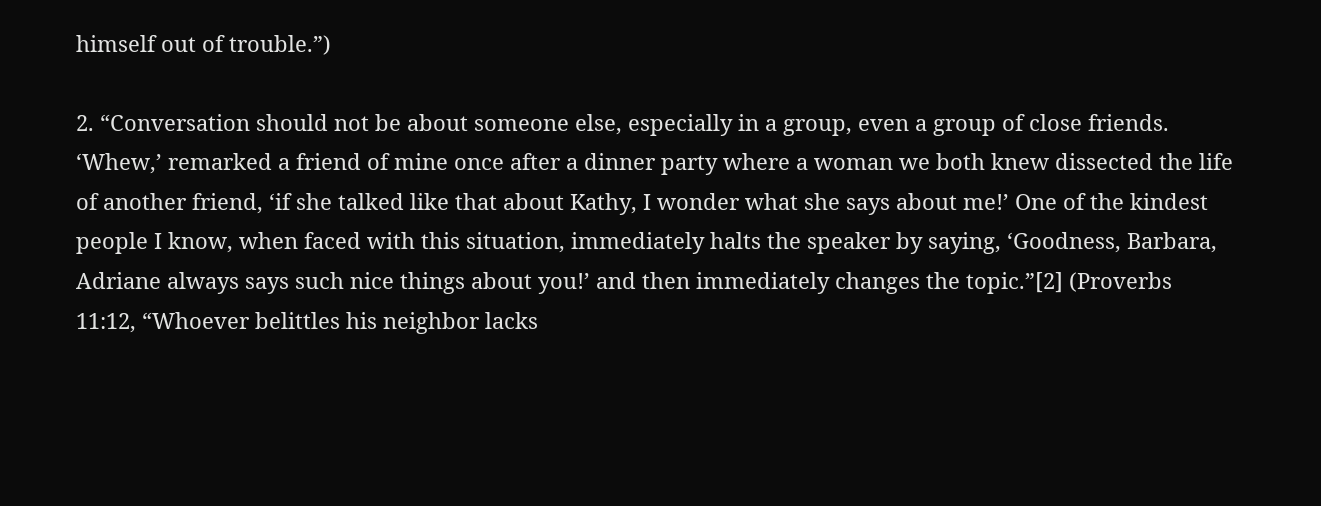himself out of trouble.”)

2. “Conversation should not be about someone else, especially in a group, even a group of close friends. ‘Whew,’ remarked a friend of mine once after a dinner party where a woman we both knew dissected the life of another friend, ‘if she talked like that about Kathy, I wonder what she says about me!’ One of the kindest people I know, when faced with this situation, immediately halts the speaker by saying, ‘Goodness, Barbara, Adriane always says such nice things about you!’ and then immediately changes the topic.”[2] (Proverbs 11:12, “Whoever belittles his neighbor lacks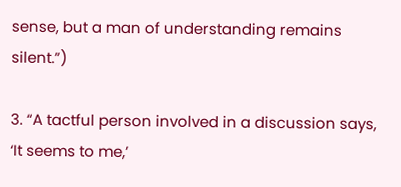sense, but a man of understanding remains silent.”)

3. “A tactful person involved in a discussion says, ‘It seems to me,’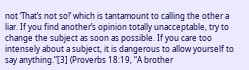not ‘That’s not so!’ which is tantamount to calling the other a liar. If you find another’s opinion totally unacceptable, try to change the subject as soon as possible. If you care too intensely about a subject, it is dangerous to allow yourself to say anything.”[3] (Proverbs 18:19, “A brother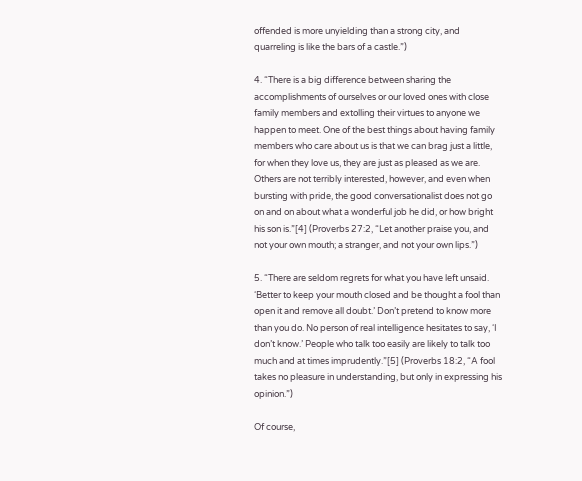offended is more unyielding than a strong city, and quarreling is like the bars of a castle.”)

4. “There is a big difference between sharing the accomplishments of ourselves or our loved ones with close family members and extolling their virtues to anyone we happen to meet. One of the best things about having family members who care about us is that we can brag just a little, for when they love us, they are just as pleased as we are. Others are not terribly interested, however, and even when bursting with pride, the good conversationalist does not go on and on about what a wonderful job he did, or how bright his son is.”[4] (Proverbs 27:2, “Let another praise you, and not your own mouth; a stranger, and not your own lips.”)

5. “There are seldom regrets for what you have left unsaid. ‘Better to keep your mouth closed and be thought a fool than open it and remove all doubt.’ Don’t pretend to know more than you do. No person of real intelligence hesitates to say, ‘I don’t know.’ People who talk too easily are likely to talk too much and at times imprudently.”[5] (Proverbs 18:2, “A fool takes no pleasure in understanding, but only in expressing his opinion.”)

Of course,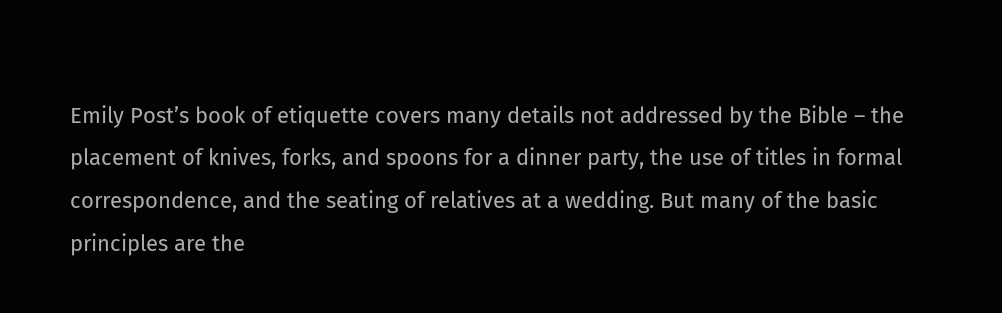Emily Post’s book of etiquette covers many details not addressed by the Bible – the placement of knives, forks, and spoons for a dinner party, the use of titles in formal correspondence, and the seating of relatives at a wedding. But many of the basic principles are the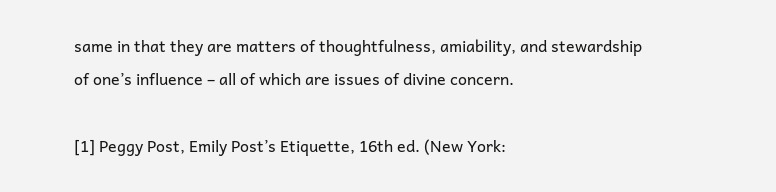same in that they are matters of thoughtfulness, amiability, and stewardship of one’s influence – all of which are issues of divine concern.

[1] Peggy Post, Emily Post’s Etiquette, 16th ed. (New York: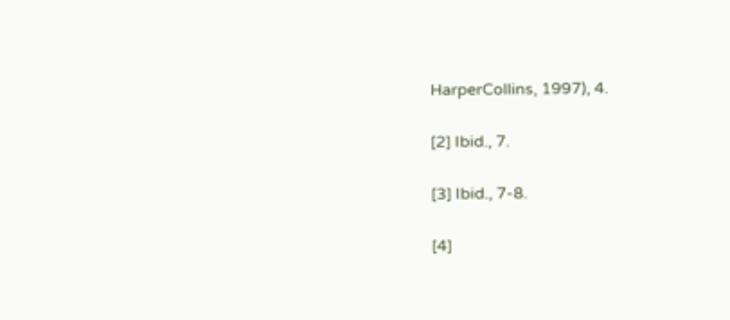HarperCollins, 1997), 4.

[2] Ibid., 7.

[3] Ibid., 7-8.

[4]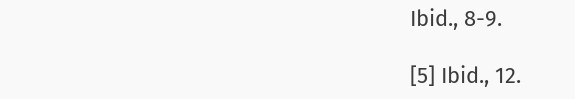Ibid., 8-9.

[5] Ibid., 12.